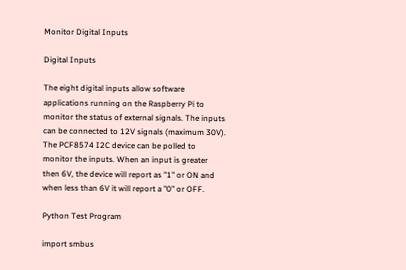Monitor Digital Inputs

Digital Inputs

The eight digital inputs allow software applications running on the Raspberry Pi to monitor the status of external signals. The inputs can be connected to 12V signals (maximum 30V). The PCF8574 I2C device can be polled to monitor the inputs. When an input is greater then 6V, the device will report as "1" or ON and when less than 6V it will report a "0" or OFF.

Python Test Program

import smbus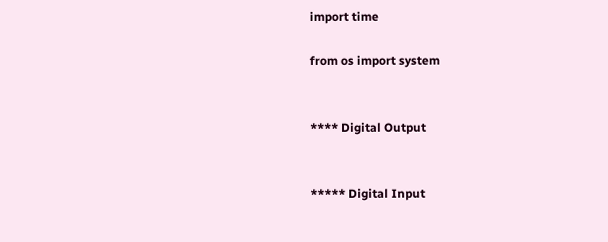import time

from os import system


**** Digital Output


***** Digital Input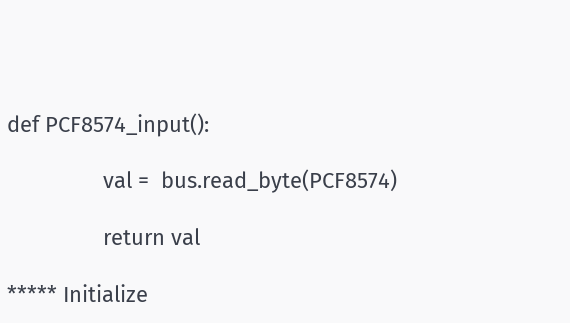def PCF8574_input():

                val =  bus.read_byte(PCF8574)

                return val

***** Initialize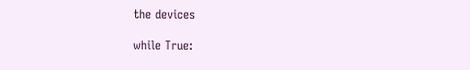the devices

while True: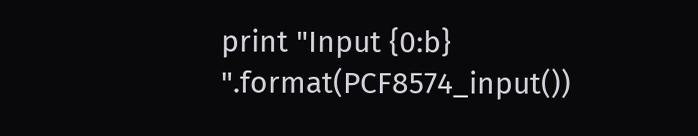print "Input {0:b} ".format(PCF8574_input())